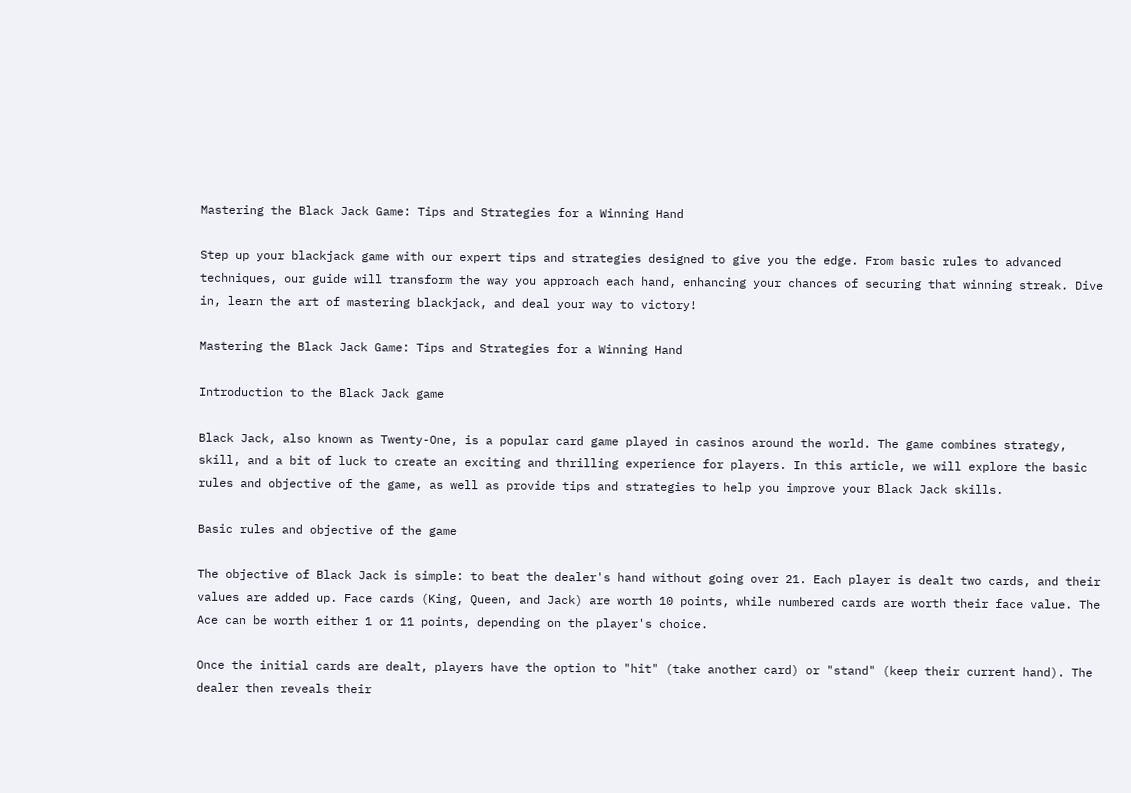Mastering the Black Jack Game: Tips and Strategies for a Winning Hand

Step up your blackjack game with our expert tips and strategies designed to give you the edge. From basic rules to advanced techniques, our guide will transform the way you approach each hand, enhancing your chances of securing that winning streak. Dive in, learn the art of mastering blackjack, and deal your way to victory!

Mastering the Black Jack Game: Tips and Strategies for a Winning Hand

Introduction to the Black Jack game

Black Jack, also known as Twenty-One, is a popular card game played in casinos around the world. The game combines strategy, skill, and a bit of luck to create an exciting and thrilling experience for players. In this article, we will explore the basic rules and objective of the game, as well as provide tips and strategies to help you improve your Black Jack skills.

Basic rules and objective of the game

The objective of Black Jack is simple: to beat the dealer's hand without going over 21. Each player is dealt two cards, and their values are added up. Face cards (King, Queen, and Jack) are worth 10 points, while numbered cards are worth their face value. The Ace can be worth either 1 or 11 points, depending on the player's choice.

Once the initial cards are dealt, players have the option to "hit" (take another card) or "stand" (keep their current hand). The dealer then reveals their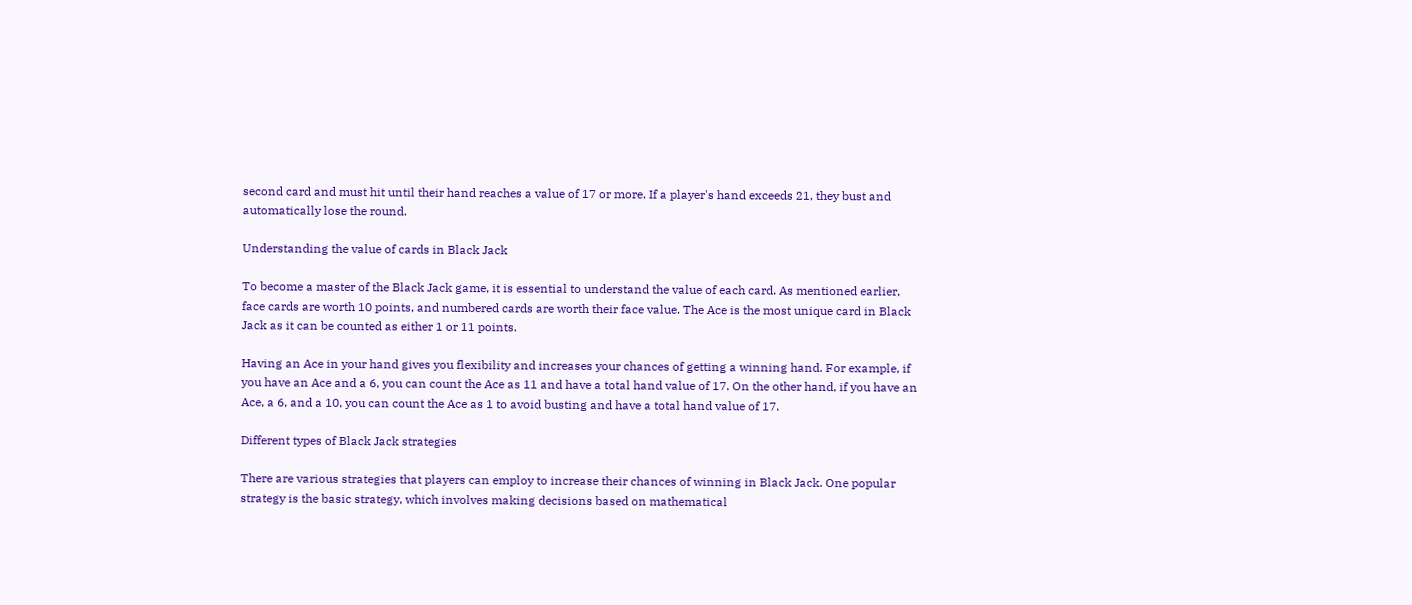second card and must hit until their hand reaches a value of 17 or more. If a player's hand exceeds 21, they bust and automatically lose the round.

Understanding the value of cards in Black Jack

To become a master of the Black Jack game, it is essential to understand the value of each card. As mentioned earlier, face cards are worth 10 points, and numbered cards are worth their face value. The Ace is the most unique card in Black Jack as it can be counted as either 1 or 11 points.

Having an Ace in your hand gives you flexibility and increases your chances of getting a winning hand. For example, if you have an Ace and a 6, you can count the Ace as 11 and have a total hand value of 17. On the other hand, if you have an Ace, a 6, and a 10, you can count the Ace as 1 to avoid busting and have a total hand value of 17.

Different types of Black Jack strategies

There are various strategies that players can employ to increase their chances of winning in Black Jack. One popular strategy is the basic strategy, which involves making decisions based on mathematical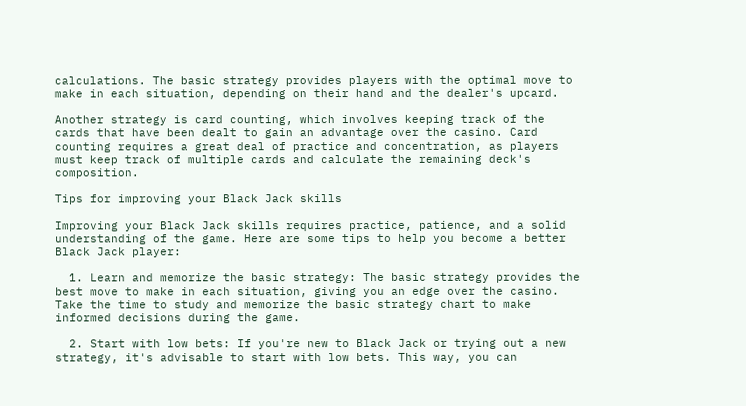calculations. The basic strategy provides players with the optimal move to make in each situation, depending on their hand and the dealer's upcard.

Another strategy is card counting, which involves keeping track of the cards that have been dealt to gain an advantage over the casino. Card counting requires a great deal of practice and concentration, as players must keep track of multiple cards and calculate the remaining deck's composition.

Tips for improving your Black Jack skills

Improving your Black Jack skills requires practice, patience, and a solid understanding of the game. Here are some tips to help you become a better Black Jack player:

  1. Learn and memorize the basic strategy: The basic strategy provides the best move to make in each situation, giving you an edge over the casino. Take the time to study and memorize the basic strategy chart to make informed decisions during the game.

  2. Start with low bets: If you're new to Black Jack or trying out a new strategy, it's advisable to start with low bets. This way, you can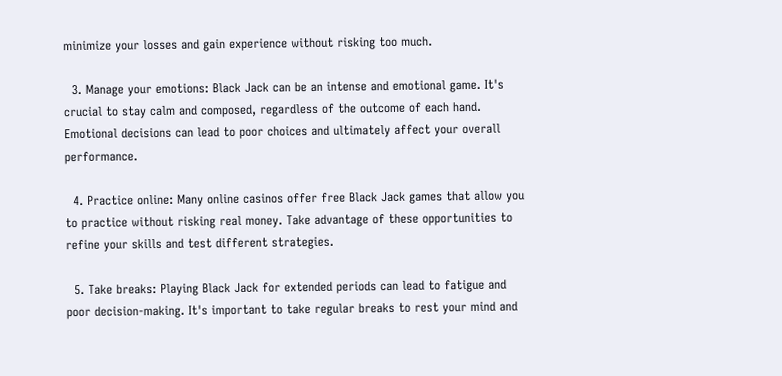minimize your losses and gain experience without risking too much.

  3. Manage your emotions: Black Jack can be an intense and emotional game. It's crucial to stay calm and composed, regardless of the outcome of each hand. Emotional decisions can lead to poor choices and ultimately affect your overall performance.

  4. Practice online: Many online casinos offer free Black Jack games that allow you to practice without risking real money. Take advantage of these opportunities to refine your skills and test different strategies.

  5. Take breaks: Playing Black Jack for extended periods can lead to fatigue and poor decision-making. It's important to take regular breaks to rest your mind and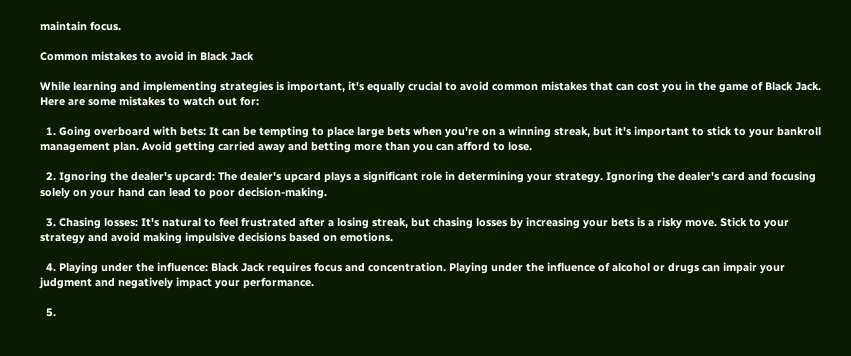maintain focus.

Common mistakes to avoid in Black Jack

While learning and implementing strategies is important, it's equally crucial to avoid common mistakes that can cost you in the game of Black Jack. Here are some mistakes to watch out for:

  1. Going overboard with bets: It can be tempting to place large bets when you're on a winning streak, but it's important to stick to your bankroll management plan. Avoid getting carried away and betting more than you can afford to lose.

  2. Ignoring the dealer's upcard: The dealer's upcard plays a significant role in determining your strategy. Ignoring the dealer's card and focusing solely on your hand can lead to poor decision-making.

  3. Chasing losses: It's natural to feel frustrated after a losing streak, but chasing losses by increasing your bets is a risky move. Stick to your strategy and avoid making impulsive decisions based on emotions.

  4. Playing under the influence: Black Jack requires focus and concentration. Playing under the influence of alcohol or drugs can impair your judgment and negatively impact your performance.

  5.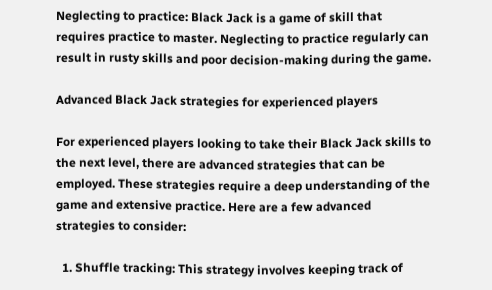Neglecting to practice: Black Jack is a game of skill that requires practice to master. Neglecting to practice regularly can result in rusty skills and poor decision-making during the game.

Advanced Black Jack strategies for experienced players

For experienced players looking to take their Black Jack skills to the next level, there are advanced strategies that can be employed. These strategies require a deep understanding of the game and extensive practice. Here are a few advanced strategies to consider:

  1. Shuffle tracking: This strategy involves keeping track of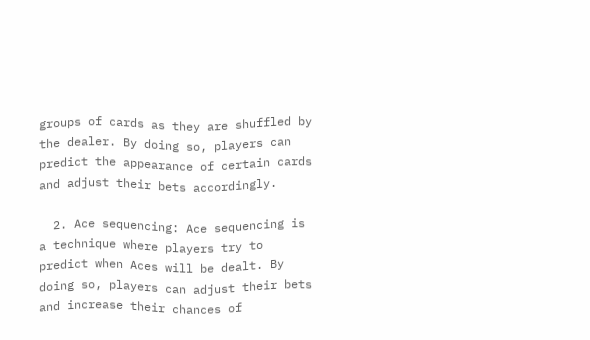groups of cards as they are shuffled by the dealer. By doing so, players can predict the appearance of certain cards and adjust their bets accordingly.

  2. Ace sequencing: Ace sequencing is a technique where players try to predict when Aces will be dealt. By doing so, players can adjust their bets and increase their chances of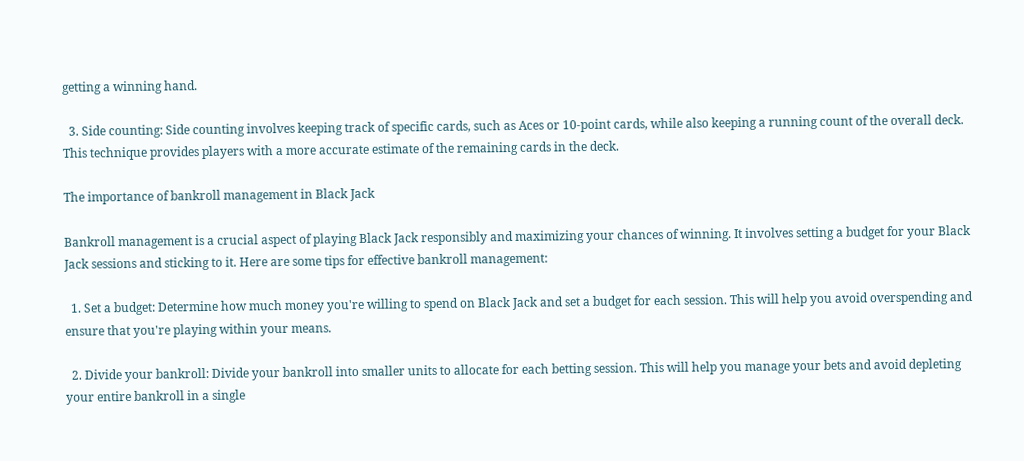getting a winning hand.

  3. Side counting: Side counting involves keeping track of specific cards, such as Aces or 10-point cards, while also keeping a running count of the overall deck. This technique provides players with a more accurate estimate of the remaining cards in the deck.

The importance of bankroll management in Black Jack

Bankroll management is a crucial aspect of playing Black Jack responsibly and maximizing your chances of winning. It involves setting a budget for your Black Jack sessions and sticking to it. Here are some tips for effective bankroll management:

  1. Set a budget: Determine how much money you're willing to spend on Black Jack and set a budget for each session. This will help you avoid overspending and ensure that you're playing within your means.

  2. Divide your bankroll: Divide your bankroll into smaller units to allocate for each betting session. This will help you manage your bets and avoid depleting your entire bankroll in a single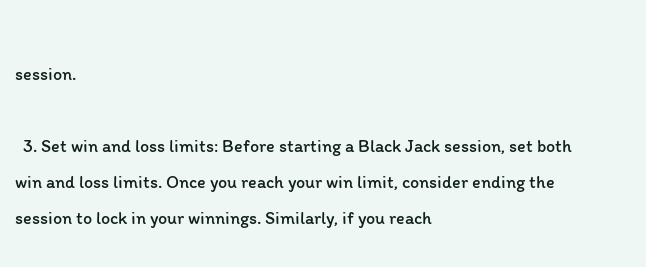session.

  3. Set win and loss limits: Before starting a Black Jack session, set both win and loss limits. Once you reach your win limit, consider ending the session to lock in your winnings. Similarly, if you reach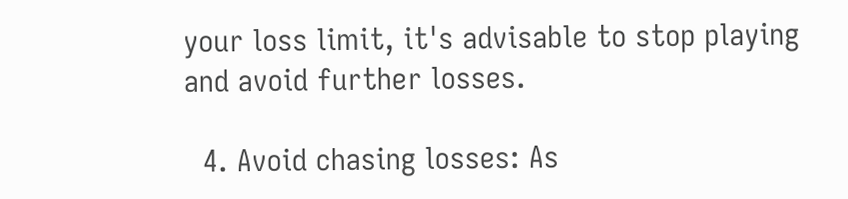your loss limit, it's advisable to stop playing and avoid further losses.

  4. Avoid chasing losses: As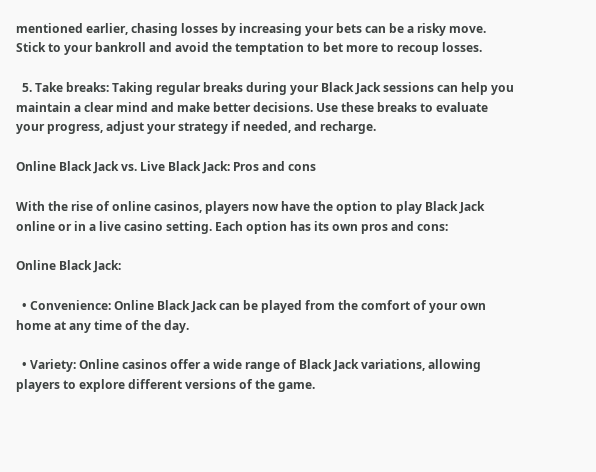mentioned earlier, chasing losses by increasing your bets can be a risky move. Stick to your bankroll and avoid the temptation to bet more to recoup losses.

  5. Take breaks: Taking regular breaks during your Black Jack sessions can help you maintain a clear mind and make better decisions. Use these breaks to evaluate your progress, adjust your strategy if needed, and recharge.

Online Black Jack vs. Live Black Jack: Pros and cons

With the rise of online casinos, players now have the option to play Black Jack online or in a live casino setting. Each option has its own pros and cons:

Online Black Jack:

  • Convenience: Online Black Jack can be played from the comfort of your own home at any time of the day.

  • Variety: Online casinos offer a wide range of Black Jack variations, allowing players to explore different versions of the game.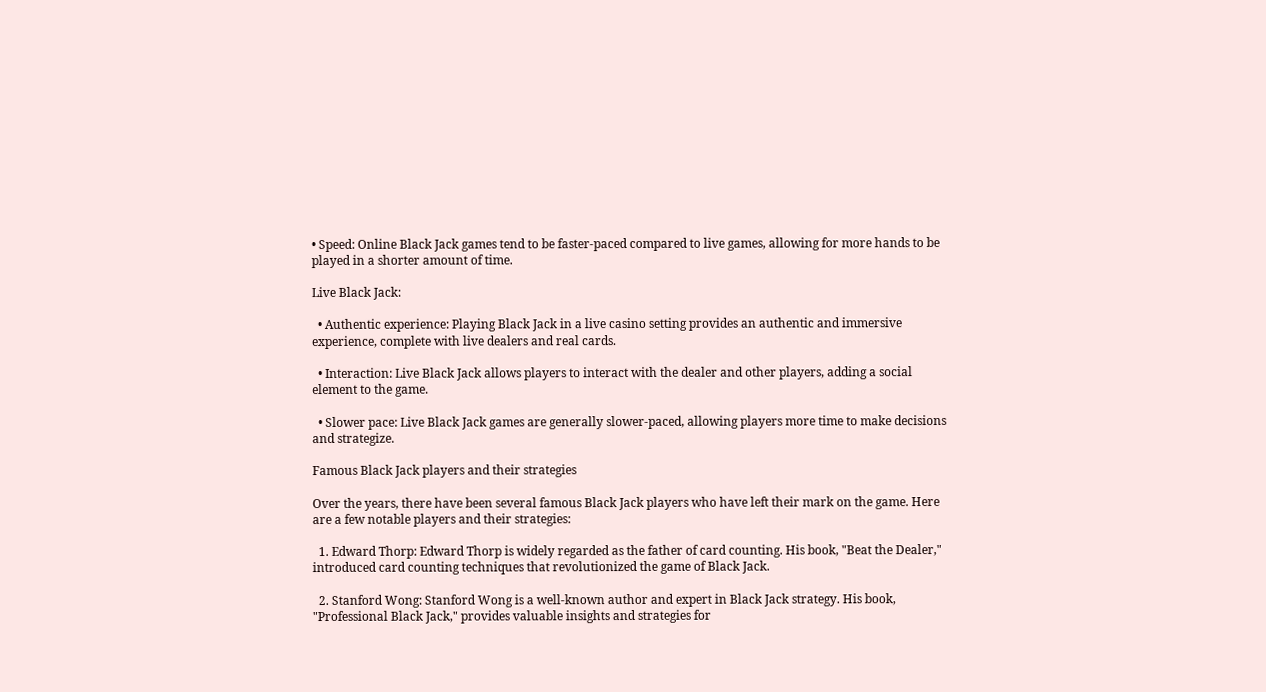• Speed: Online Black Jack games tend to be faster-paced compared to live games, allowing for more hands to be played in a shorter amount of time.

Live Black Jack:

  • Authentic experience: Playing Black Jack in a live casino setting provides an authentic and immersive experience, complete with live dealers and real cards.

  • Interaction: Live Black Jack allows players to interact with the dealer and other players, adding a social element to the game.

  • Slower pace: Live Black Jack games are generally slower-paced, allowing players more time to make decisions and strategize.

Famous Black Jack players and their strategies

Over the years, there have been several famous Black Jack players who have left their mark on the game. Here are a few notable players and their strategies:

  1. Edward Thorp: Edward Thorp is widely regarded as the father of card counting. His book, "Beat the Dealer," introduced card counting techniques that revolutionized the game of Black Jack.

  2. Stanford Wong: Stanford Wong is a well-known author and expert in Black Jack strategy. His book, "Professional Black Jack," provides valuable insights and strategies for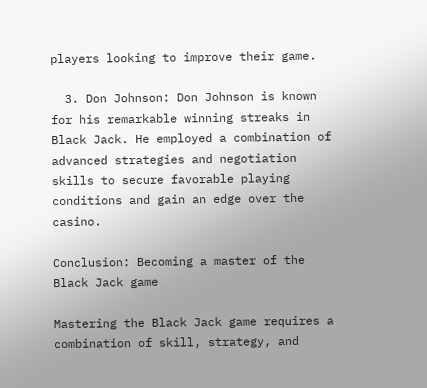players looking to improve their game.

  3. Don Johnson: Don Johnson is known for his remarkable winning streaks in Black Jack. He employed a combination of advanced strategies and negotiation skills to secure favorable playing conditions and gain an edge over the casino.

Conclusion: Becoming a master of the Black Jack game

Mastering the Black Jack game requires a combination of skill, strategy, and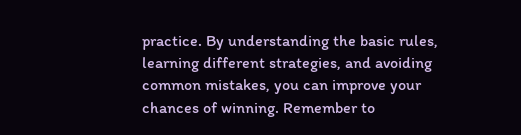practice. By understanding the basic rules, learning different strategies, and avoiding common mistakes, you can improve your chances of winning. Remember to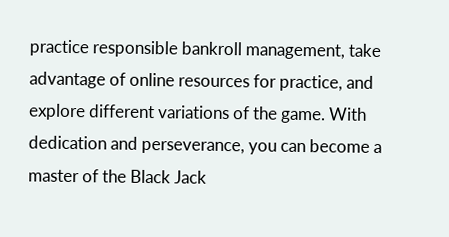practice responsible bankroll management, take advantage of online resources for practice, and explore different variations of the game. With dedication and perseverance, you can become a master of the Black Jack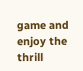game and enjoy the thrill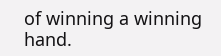of winning a winning hand.